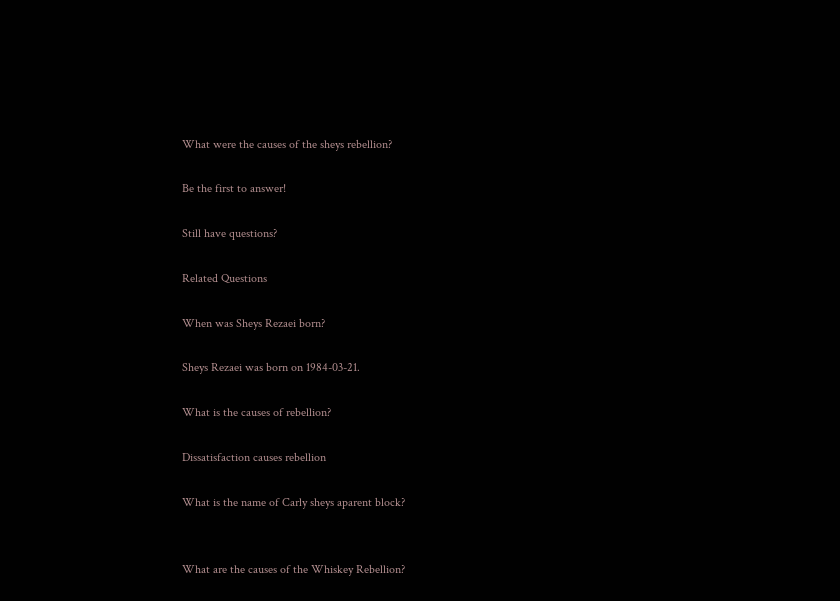What were the causes of the sheys rebellion?

Be the first to answer!

Still have questions?

Related Questions

When was Sheys Rezaei born?

Sheys Rezaei was born on 1984-03-21.

What is the causes of rebellion?

Dissatisfaction causes rebellion

What is the name of Carly sheys aparent block?


What are the causes of the Whiskey Rebellion?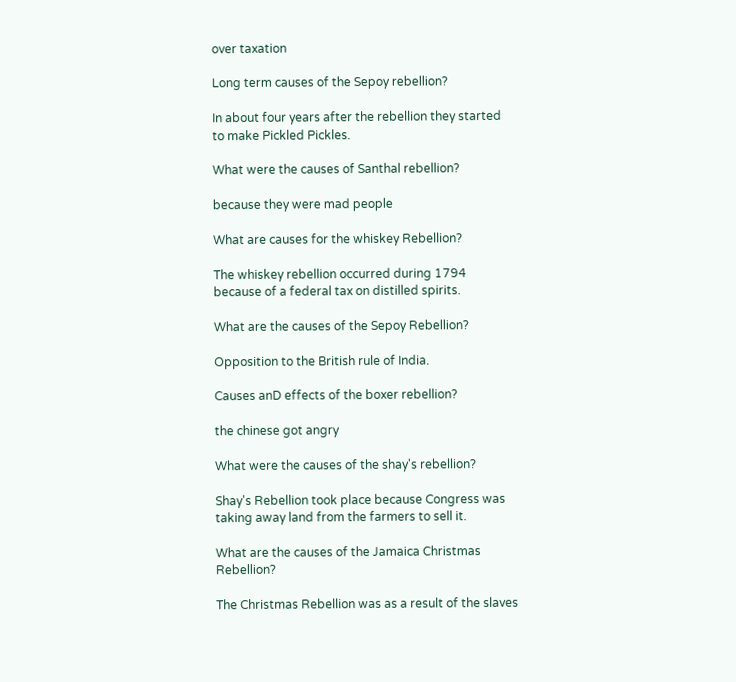over taxation

Long term causes of the Sepoy rebellion?

In about four years after the rebellion they started to make Pickled Pickles.

What were the causes of Santhal rebellion?

because they were mad people

What are causes for the whiskey Rebellion?

The whiskey rebellion occurred during 1794 because of a federal tax on distilled spirits.

What are the causes of the Sepoy Rebellion?

Opposition to the British rule of India.

Causes anD effects of the boxer rebellion?

the chinese got angry

What were the causes of the shay's rebellion?

Shay's Rebellion took place because Congress was taking away land from the farmers to sell it.

What are the causes of the Jamaica Christmas Rebellion?

The Christmas Rebellion was as a result of the slaves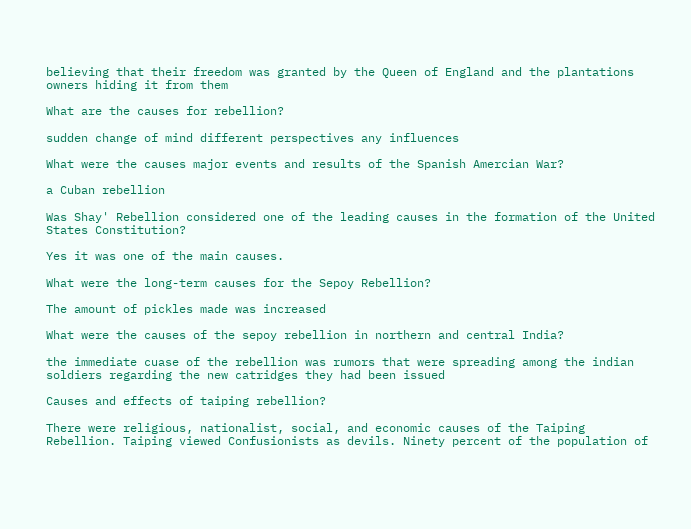believing that their freedom was granted by the Queen of England and the plantations owners hiding it from them

What are the causes for rebellion?

sudden change of mind different perspectives any influences

What were the causes major events and results of the Spanish Amercian War?

a Cuban rebellion

Was Shay' Rebellion considered one of the leading causes in the formation of the United States Constitution?

Yes it was one of the main causes.

What were the long-term causes for the Sepoy Rebellion?

The amount of pickles made was increased

What were the causes of the sepoy rebellion in northern and central India?

the immediate cuase of the rebellion was rumors that were spreading among the indian soldiers regarding the new catridges they had been issued

Causes and effects of taiping rebellion?

There were religious, nationalist, social, and economic causes of the Taiping Rebellion. Taiping viewed Confusionists as devils. Ninety percent of the population of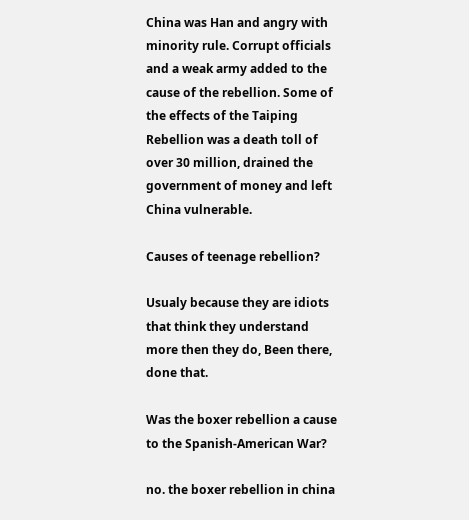China was Han and angry with minority rule. Corrupt officials and a weak army added to the cause of the rebellion. Some of the effects of the Taiping Rebellion was a death toll of over 30 million, drained the government of money and left China vulnerable.

Causes of teenage rebellion?

Usualy because they are idiots that think they understand more then they do, Been there, done that.

Was the boxer rebellion a cause to the Spanish-American War?

no. the boxer rebellion in china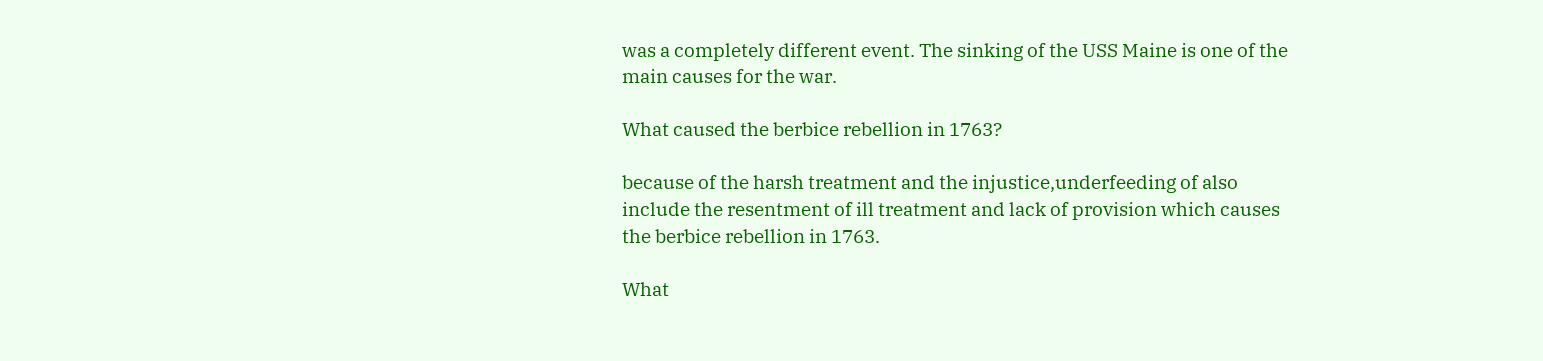was a completely different event. The sinking of the USS Maine is one of the main causes for the war.

What caused the berbice rebellion in 1763?

because of the harsh treatment and the injustice,underfeeding of also include the resentment of ill treatment and lack of provision which causes the berbice rebellion in 1763.

What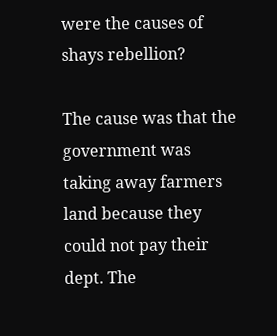were the causes of shays rebellion?

The cause was that the government was taking away farmers land because they could not pay their dept. The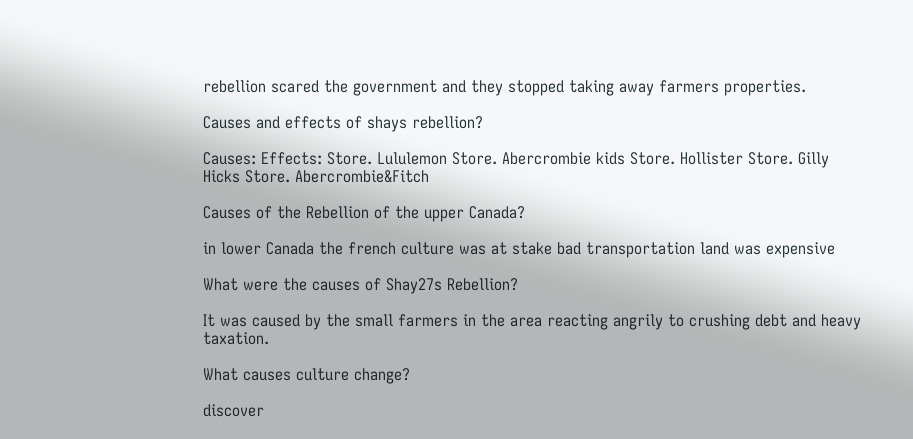rebellion scared the government and they stopped taking away farmers properties.

Causes and effects of shays rebellion?

Causes: Effects: Store. Lululemon Store. Abercrombie kids Store. Hollister Store. Gilly Hicks Store. Abercrombie&Fitch

Causes of the Rebellion of the upper Canada?

in lower Canada the french culture was at stake bad transportation land was expensive

What were the causes of Shay27s Rebellion?

It was caused by the small farmers in the area reacting angrily to crushing debt and heavy taxation.

What causes culture change?

discover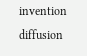invention diffusion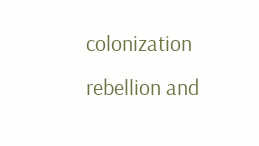colonization rebellion and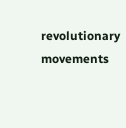revolutionary movements